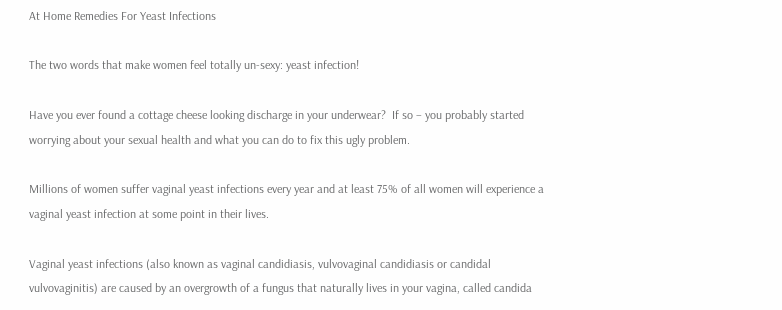At Home Remedies For Yeast Infections

The two words that make women feel totally un-sexy: yeast infection!

Have you ever found a cottage cheese looking discharge in your underwear?  If so – you probably started worrying about your sexual health and what you can do to fix this ugly problem.

Millions of women suffer vaginal yeast infections every year and at least 75% of all women will experience a vaginal yeast infection at some point in their lives.

Vaginal yeast infections (also known as vaginal candidiasis, vulvovaginal candidiasis or candidal vulvovaginitis) are caused by an overgrowth of a fungus that naturally lives in your vagina, called candida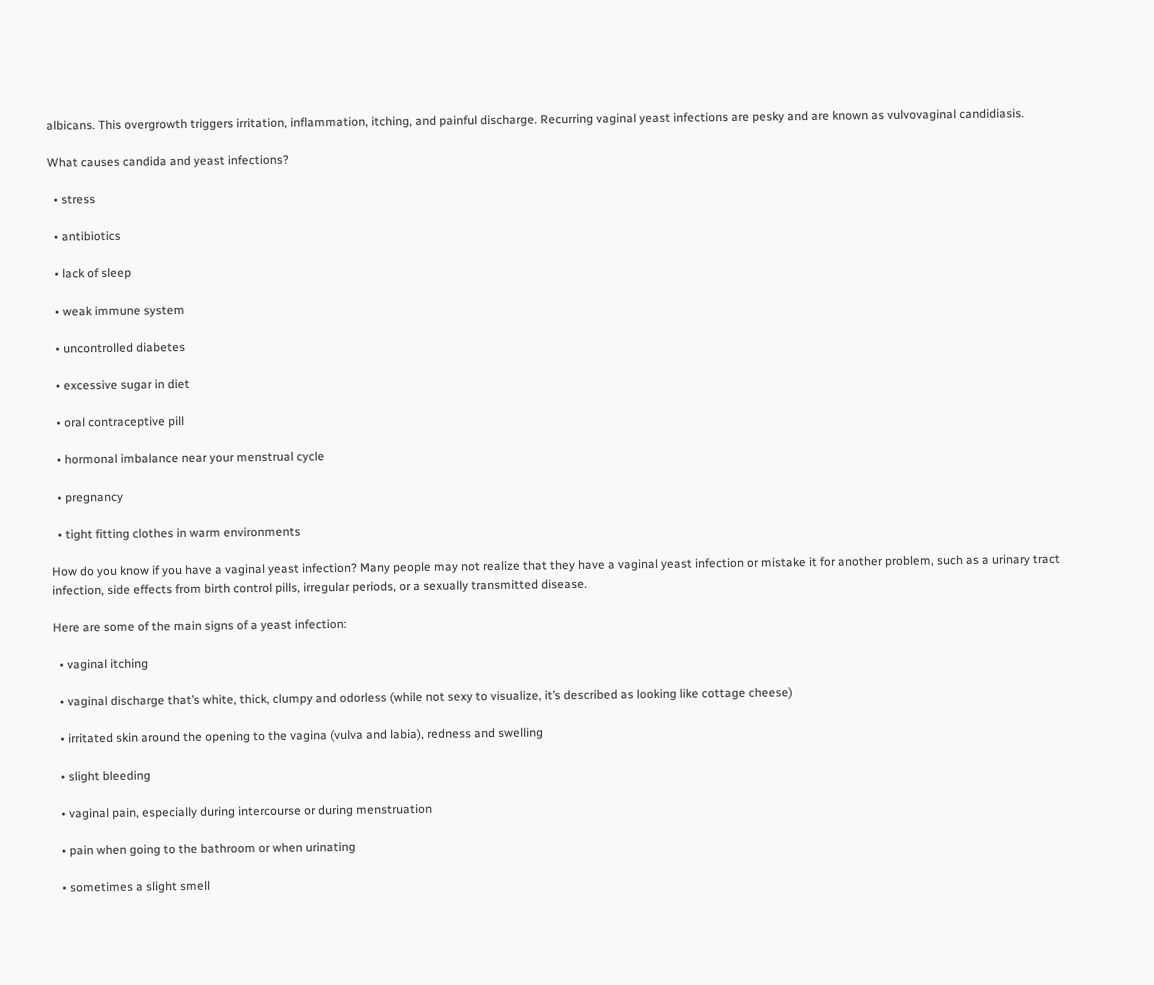albicans. This overgrowth triggers irritation, inflammation, itching, and painful discharge. Recurring vaginal yeast infections are pesky and are known as vulvovaginal candidiasis.

What causes candida and yeast infections?

  • stress

  • antibiotics

  • lack of sleep

  • weak immune system

  • uncontrolled diabetes

  • excessive sugar in diet

  • oral contraceptive pill

  • hormonal imbalance near your menstrual cycle

  • pregnancy

  • tight fitting clothes in warm environments

How do you know if you have a vaginal yeast infection? Many people may not realize that they have a vaginal yeast infection or mistake it for another problem, such as a urinary tract infection, side effects from birth control pills, irregular periods, or a sexually transmitted disease.

Here are some of the main signs of a yeast infection:

  • vaginal itching

  • vaginal discharge that’s white, thick, clumpy and odorless (while not sexy to visualize, it’s described as looking like cottage cheese)

  • irritated skin around the opening to the vagina (vulva and labia), redness and swelling

  • slight bleeding

  • vaginal pain, especially during intercourse or during menstruation

  • pain when going to the bathroom or when urinating

  • sometimes a slight smell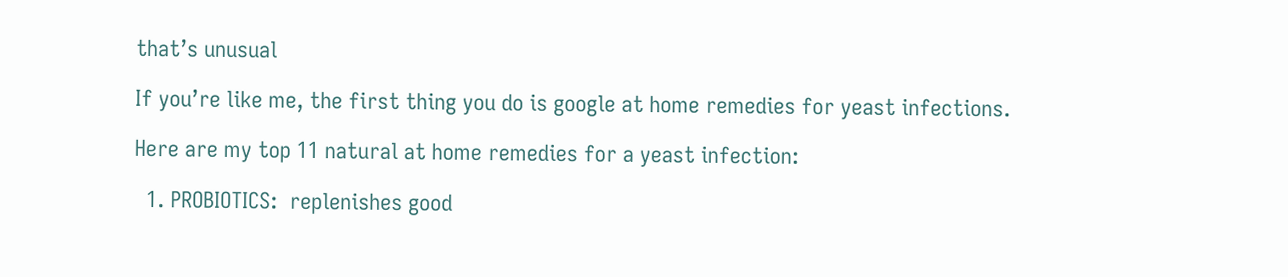that’s unusual

If you’re like me, the first thing you do is google at home remedies for yeast infections.

Here are my top 11 natural at home remedies for a yeast infection:

  1. PROBIOTICS:  replenishes good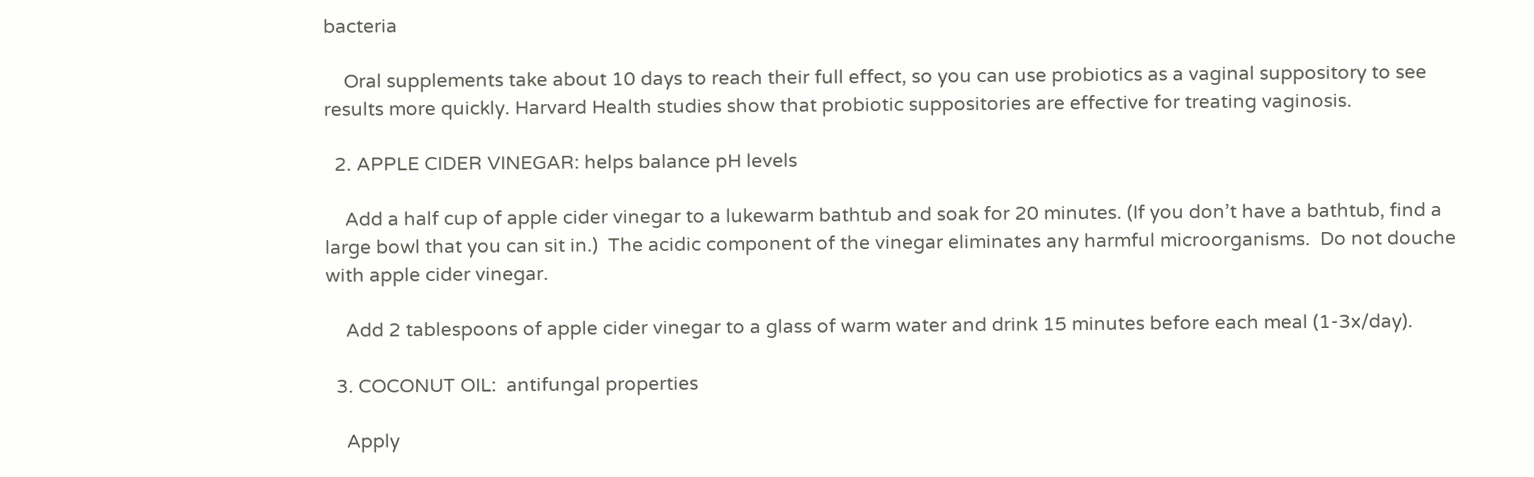bacteria

    Oral supplements take about 10 days to reach their full effect, so you can use probiotics as a vaginal suppository to see results more quickly. Harvard Health studies show that probiotic suppositories are effective for treating vaginosis.

  2. APPLE CIDER VINEGAR: helps balance pH levels

    Add a half cup of apple cider vinegar to a lukewarm bathtub and soak for 20 minutes. (If you don’t have a bathtub, find a large bowl that you can sit in.)  The acidic component of the vinegar eliminates any harmful microorganisms.  Do not douche with apple cider vinegar.

    Add 2 tablespoons of apple cider vinegar to a glass of warm water and drink 15 minutes before each meal (1-3x/day).

  3. COCONUT OIL:  antifungal properties

    Apply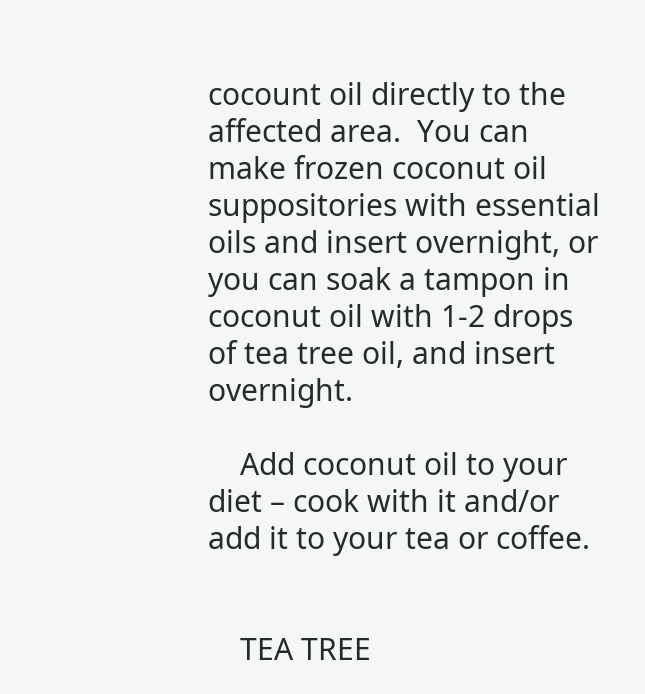cocount oil directly to the affected area.  You can make frozen coconut oil suppositories with essential oils and insert overnight, or you can soak a tampon in coconut oil with 1-2 drops of tea tree oil, and insert overnight.

    Add coconut oil to your diet – cook with it and/or add it to your tea or coffee.


    TEA TREE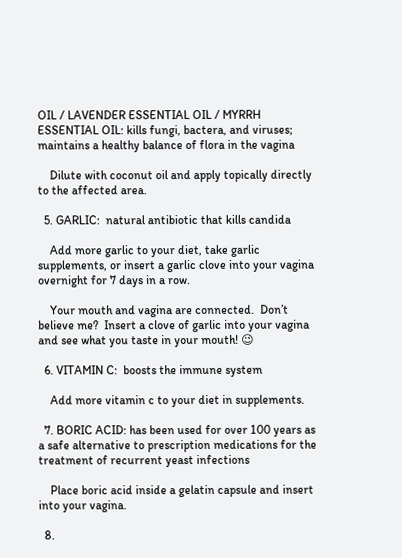OIL / LAVENDER ESSENTIAL OIL / MYRRH ESSENTIAL OIL: kills fungi, bactera, and viruses; maintains a healthy balance of flora in the vagina

    Dilute with coconut oil and apply topically directly to the affected area.

  5. GARLIC:  natural antibiotic that kills candida

    Add more garlic to your diet, take garlic supplements, or insert a garlic clove into your vagina overnight for 7 days in a row.

    Your mouth and vagina are connected.  Don’t believe me?  Insert a clove of garlic into your vagina and see what you taste in your mouth! 😉

  6. VITAMIN C:  boosts the immune system

    Add more vitamin c to your diet in supplements.

  7. BORIC ACID: has been used for over 100 years as a safe alternative to prescription medications for the treatment of recurrent yeast infections

    Place boric acid inside a gelatin capsule and insert into your vagina.

  8.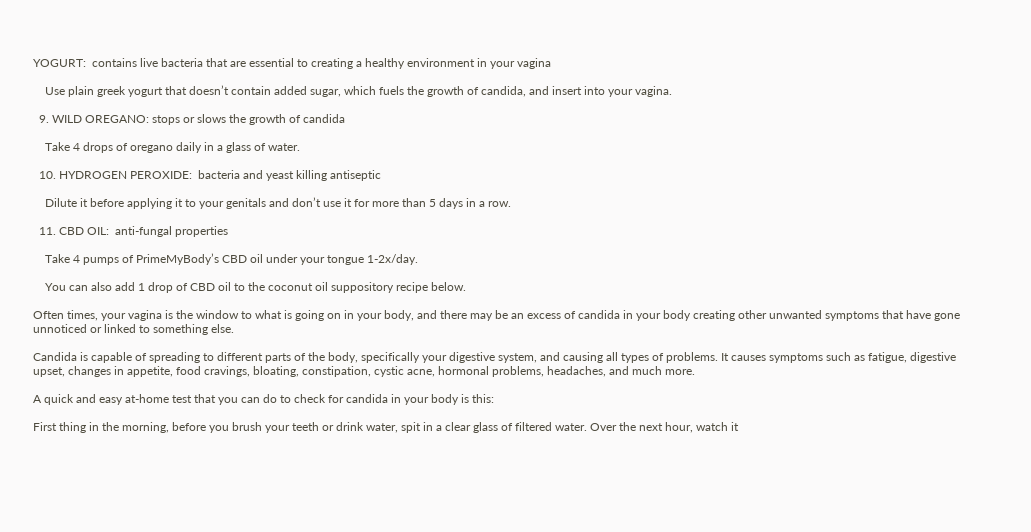YOGURT:  contains live bacteria that are essential to creating a healthy environment in your vagina

    Use plain greek yogurt that doesn’t contain added sugar, which fuels the growth of candida, and insert into your vagina.

  9. WILD OREGANO: stops or slows the growth of candida

    Take 4 drops of oregano daily in a glass of water.

  10. HYDROGEN PEROXIDE:  bacteria and yeast killing antiseptic

    Dilute it before applying it to your genitals and don’t use it for more than 5 days in a row.

  11. CBD OIL:  anti-fungal properties

    Take 4 pumps of PrimeMyBody’s CBD oil under your tongue 1-2x/day.

    You can also add 1 drop of CBD oil to the coconut oil suppository recipe below.

Often times, your vagina is the window to what is going on in your body, and there may be an excess of candida in your body creating other unwanted symptoms that have gone unnoticed or linked to something else.

Candida is capable of spreading to different parts of the body, specifically your digestive system, and causing all types of problems. It causes symptoms such as fatigue, digestive upset, changes in appetite, food cravings, bloating, constipation, cystic acne, hormonal problems, headaches, and much more.

A quick and easy at-home test that you can do to check for candida in your body is this:

First thing in the morning, before you brush your teeth or drink water, spit in a clear glass of filtered water. Over the next hour, watch it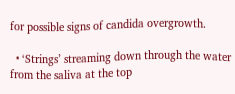for possible signs of candida overgrowth.

  • ‘Strings’ streaming down through the water from the saliva at the top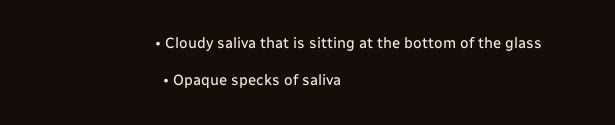• Cloudy saliva that is sitting at the bottom of the glass

  • Opaque specks of saliva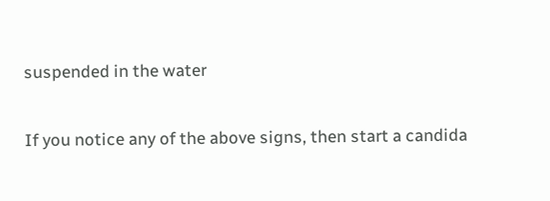suspended in the water

If you notice any of the above signs, then start a candida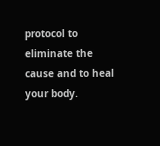protocol to eliminate the cause and to heal your body.